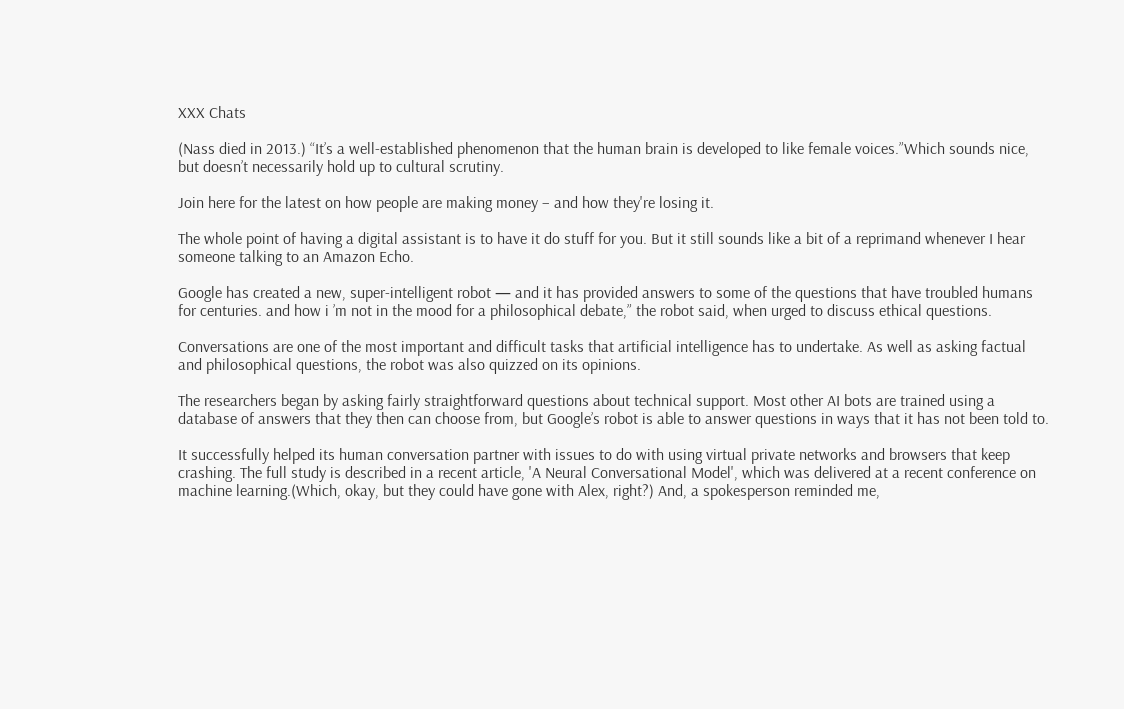XXX Chats

(Nass died in 2013.) “It’s a well-established phenomenon that the human brain is developed to like female voices.”Which sounds nice, but doesn’t necessarily hold up to cultural scrutiny.

Join here for the latest on how people are making money – and how they're losing it.

The whole point of having a digital assistant is to have it do stuff for you. But it still sounds like a bit of a reprimand whenever I hear someone talking to an Amazon Echo.

Google has created a new, super-intelligent robot — and it has provided answers to some of the questions that have troubled humans for centuries. and how i ’m not in the mood for a philosophical debate,” the robot said, when urged to discuss ethical questions.

Conversations are one of the most important and difficult tasks that artificial intelligence has to undertake. As well as asking factual and philosophical questions, the robot was also quizzed on its opinions.

The researchers began by asking fairly straightforward questions about technical support. Most other AI bots are trained using a database of answers that they then can choose from, but Google’s robot is able to answer questions in ways that it has not been told to.

It successfully helped its human conversation partner with issues to do with using virtual private networks and browsers that keep crashing. The full study is described in a recent article, 'A Neural Conversational Model', which was delivered at a recent conference on machine learning.(Which, okay, but they could have gone with Alex, right?) And, a spokesperson reminded me,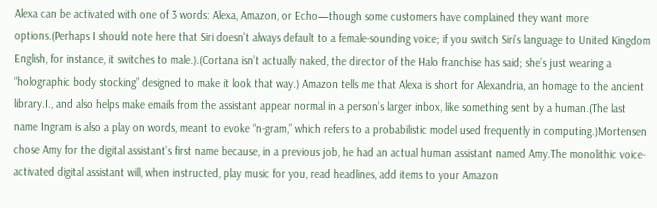Alexa can be activated with one of 3 words: Alexa, Amazon, or Echo—though some customers have complained they want more options.(Perhaps I should note here that Siri doesn’t always default to a female-sounding voice; if you switch Siri’s language to United Kingdom English, for instance, it switches to male.).(Cortana isn’t actually naked, the director of the Halo franchise has said; she’s just wearing a “holographic body stocking” designed to make it look that way.) Amazon tells me that Alexa is short for Alexandria, an homage to the ancient library.I., and also helps make emails from the assistant appear normal in a person’s larger inbox, like something sent by a human.(The last name Ingram is also a play on words, meant to evoke “n-gram,” which refers to a probabilistic model used frequently in computing.)Mortensen chose Amy for the digital assistant’s first name because, in a previous job, he had an actual human assistant named Amy.The monolithic voice-activated digital assistant will, when instructed, play music for you, read headlines, add items to your Amazon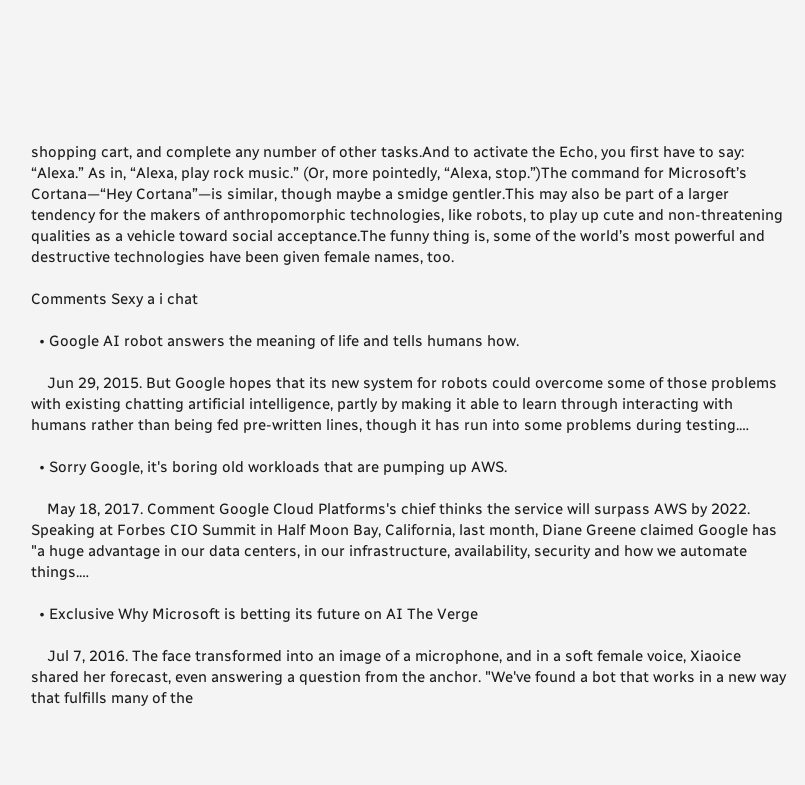shopping cart, and complete any number of other tasks.And to activate the Echo, you first have to say: “Alexa.” As in, “Alexa, play rock music.” (Or, more pointedly, “Alexa, stop.”)The command for Microsoft’s Cortana—“Hey Cortana”—is similar, though maybe a smidge gentler.This may also be part of a larger tendency for the makers of anthropomorphic technologies, like robots, to play up cute and non-threatening qualities as a vehicle toward social acceptance.The funny thing is, some of the world’s most powerful and destructive technologies have been given female names, too.

Comments Sexy a i chat

  • Google AI robot answers the meaning of life and tells humans how.

    Jun 29, 2015. But Google hopes that its new system for robots could overcome some of those problems with existing chatting artificial intelligence, partly by making it able to learn through interacting with humans rather than being fed pre-written lines, though it has run into some problems during testing.…

  • Sorry Google, it's boring old workloads that are pumping up AWS.

    May 18, 2017. Comment Google Cloud Platforms's chief thinks the service will surpass AWS by 2022. Speaking at Forbes CIO Summit in Half Moon Bay, California, last month, Diane Greene claimed Google has "a huge advantage in our data centers, in our infrastructure, availability, security and how we automate things.…

  • Exclusive Why Microsoft is betting its future on AI The Verge

    Jul 7, 2016. The face transformed into an image of a microphone, and in a soft female voice, Xiaoice shared her forecast, even answering a question from the anchor. "We've found a bot that works in a new way that fulfills many of the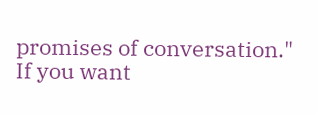promises of conversation." If you want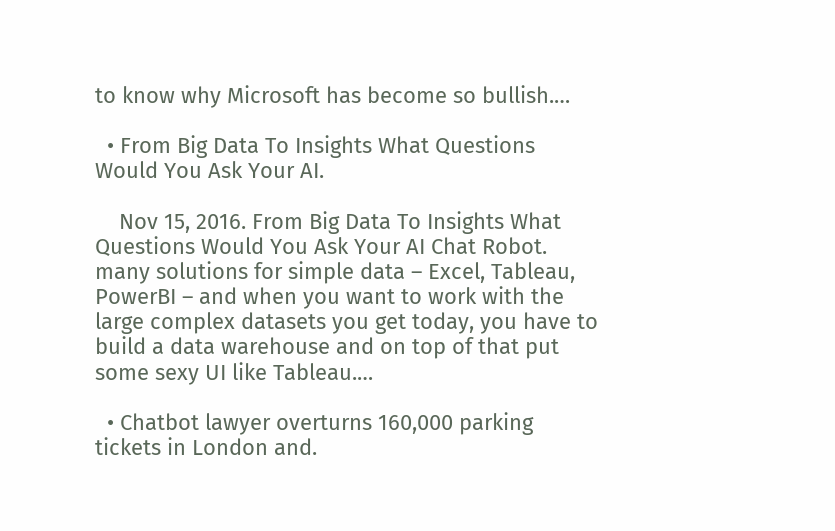to know why Microsoft has become so bullish.…

  • From Big Data To Insights What Questions Would You Ask Your AI.

    Nov 15, 2016. From Big Data To Insights What Questions Would You Ask Your AI Chat Robot. many solutions for simple data – Excel, Tableau, PowerBI – and when you want to work with the large complex datasets you get today, you have to build a data warehouse and on top of that put some sexy UI like Tableau.…

  • Chatbot lawyer overturns 160,000 parking tickets in London and.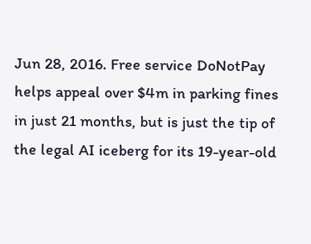Jun 28, 2016. Free service DoNotPay helps appeal over $4m in parking fines in just 21 months, but is just the tip of the legal AI iceberg for its 19-year-old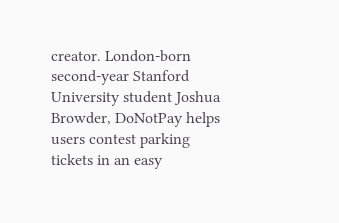creator. London-born second-year Stanford University student Joshua Browder, DoNotPay helps users contest parking tickets in an easy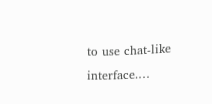to use chat-like interface.…